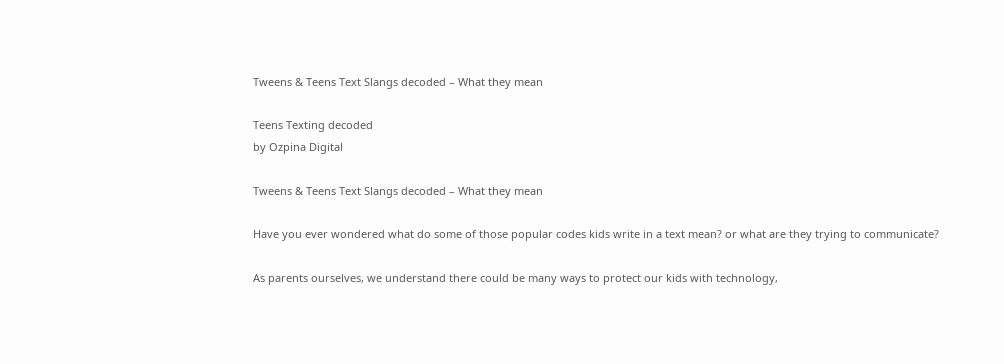Tweens & Teens Text Slangs decoded – What they mean

Teens Texting decoded
by Ozpina Digital

Tweens & Teens Text Slangs decoded – What they mean

Have you ever wondered what do some of those popular codes kids write in a text mean? or what are they trying to communicate?

As parents ourselves, we understand there could be many ways to protect our kids with technology,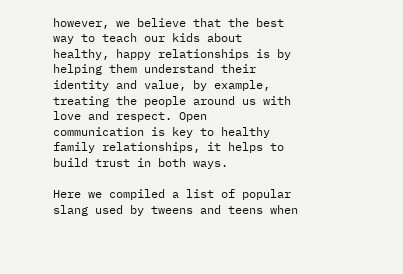however, we believe that the best way to teach our kids about healthy, happy relationships is by helping them understand their identity and value, by example, treating the people around us with love and respect. Open communication is key to healthy family relationships, it helps to build trust in both ways.

Here we compiled a list of popular slang used by tweens and teens when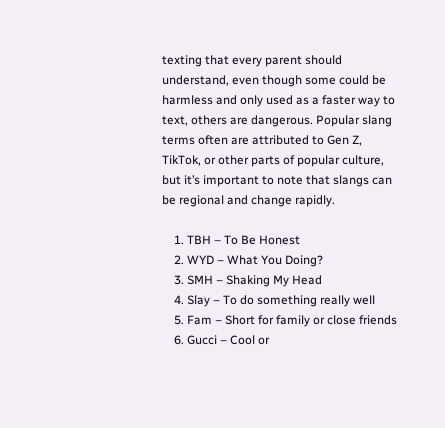texting that every parent should understand, even though some could be harmless and only used as a faster way to text, others are dangerous. Popular slang terms often are attributed to Gen Z, TikTok, or other parts of popular culture, but it’s important to note that slangs can be regional and change rapidly.

    1. TBH – To Be Honest
    2. WYD – What You Doing?
    3. SMH – Shaking My Head
    4. Slay – To do something really well
    5. Fam – Short for family or close friends
    6. Gucci – Cool or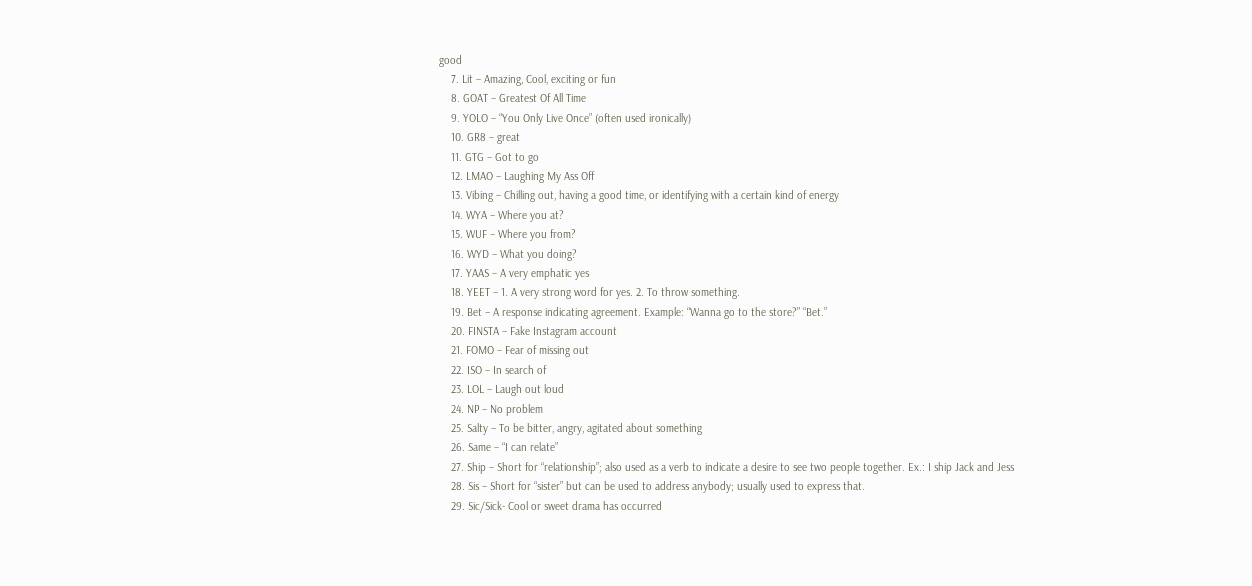good
    7. Lit – Amazing, Cool, exciting or fun
    8. GOAT – Greatest Of All Time
    9. YOLO – “You Only Live Once” (often used ironically)
    10. GR8 – great
    11. GTG – Got to go
    12. LMAO – Laughing My Ass Off
    13. Vibing – Chilling out, having a good time, or identifying with a certain kind of energy
    14. WYA – Where you at?
    15. WUF – Where you from?
    16. WYD – What you doing?
    17. YAAS – A very emphatic yes
    18. YEET – 1. A very strong word for yes. 2. To throw something.
    19. Bet – A response indicating agreement. Example: “Wanna go to the store?” “Bet.”
    20. FINSTA – Fake Instagram account
    21. FOMO – Fear of missing out
    22. ISO – In search of
    23. LOL – Laugh out loud
    24. NP – No problem
    25. Salty – To be bitter, angry, agitated about something
    26. Same – “I can relate”
    27. Ship – Short for “relationship”; also used as a verb to indicate a desire to see two people together. Ex.: I ship Jack and Jess
    28. Sis – Short for “sister” but can be used to address anybody; usually used to express that.
    29. Sic/Sick- Cool or sweet drama has occurred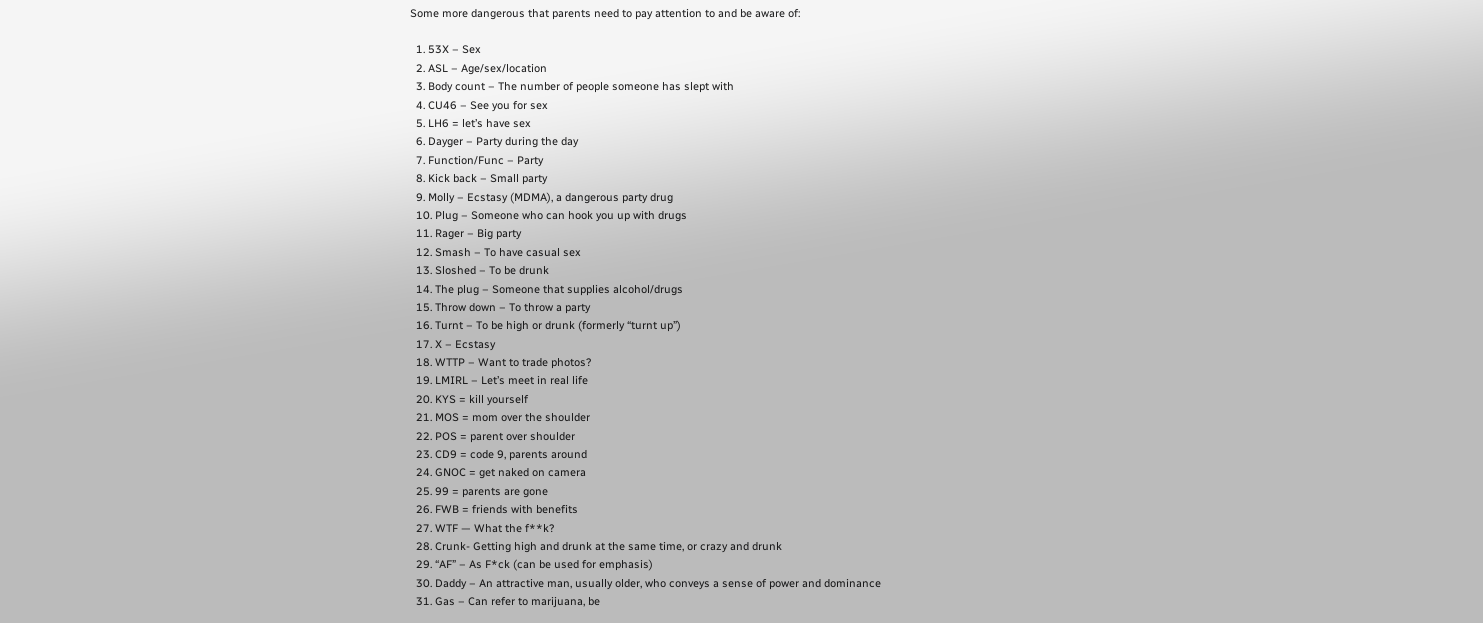Some more dangerous that parents need to pay attention to and be aware of:

  1. 53X – Sex
  2. ASL – Age/sex/location
  3. Body count – The number of people someone has slept with
  4. CU46 – See you for sex
  5. LH6 = let’s have sex
  6. Dayger – Party during the day
  7. Function/Func – Party
  8. Kick back – Small party
  9. Molly – Ecstasy (MDMA), a dangerous party drug
  10. Plug – Someone who can hook you up with drugs
  11. Rager – Big party
  12. Smash – To have casual sex
  13. Sloshed – To be drunk
  14. The plug – Someone that supplies alcohol/drugs
  15. Throw down – To throw a party
  16. Turnt – To be high or drunk (formerly “turnt up”)
  17. X – Ecstasy
  18. WTTP – Want to trade photos?
  19. LMIRL – Let’s meet in real life
  20. KYS = kill yourself
  21. MOS = mom over the shoulder
  22. POS = parent over shoulder
  23. CD9 = code 9, parents around
  24. GNOC = get naked on camera
  25. 99 = parents are gone
  26. FWB = friends with benefits
  27. WTF — What the f**k?
  28. Crunk- Getting high and drunk at the same time, or crazy and drunk
  29. “AF” – As F*ck (can be used for emphasis)
  30. Daddy – An attractive man, usually older, who conveys a sense of power and dominance
  31. Gas – Can refer to marijuana, be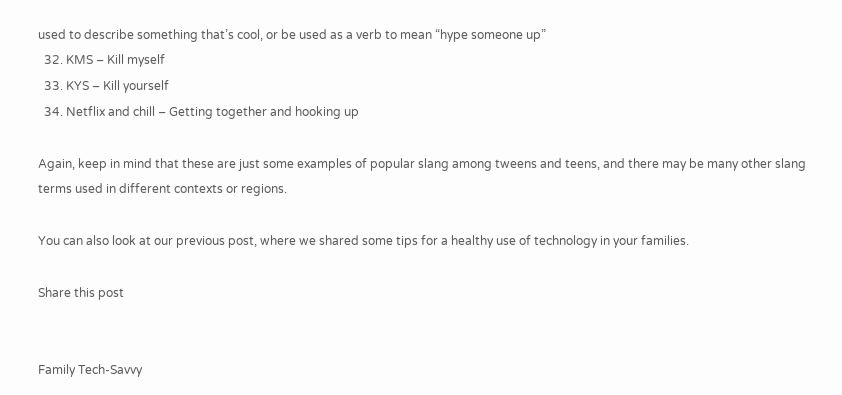used to describe something that’s cool, or be used as a verb to mean “hype someone up”
  32. KMS – Kill myself
  33. KYS – Kill yourself
  34. Netflix and chill – Getting together and hooking up

Again, keep in mind that these are just some examples of popular slang among tweens and teens, and there may be many other slang terms used in different contexts or regions.

You can also look at our previous post, where we shared some tips for a healthy use of technology in your families.

Share this post


Family Tech-Savvy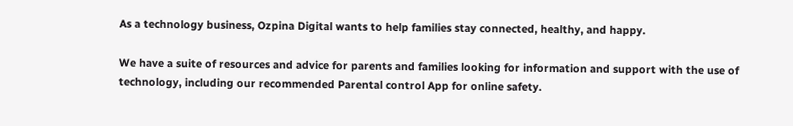As a technology business, Ozpina Digital wants to help families stay connected, healthy, and happy.

We have a suite of resources and advice for parents and families looking for information and support with the use of technology, including our recommended Parental control App for online safety.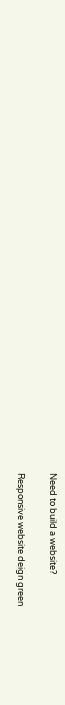Need to build a website?

Responsive website deign green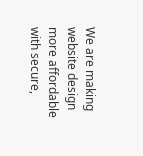We are making website design more affordable with secure,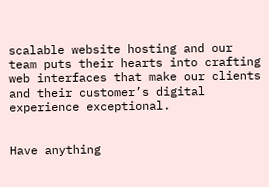scalable website hosting and our team puts their hearts into crafting web interfaces that make our clients and their customer’s digital experience exceptional.


Have anything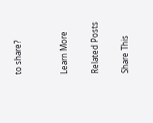to share?


Learn More

Related Posts

Share This